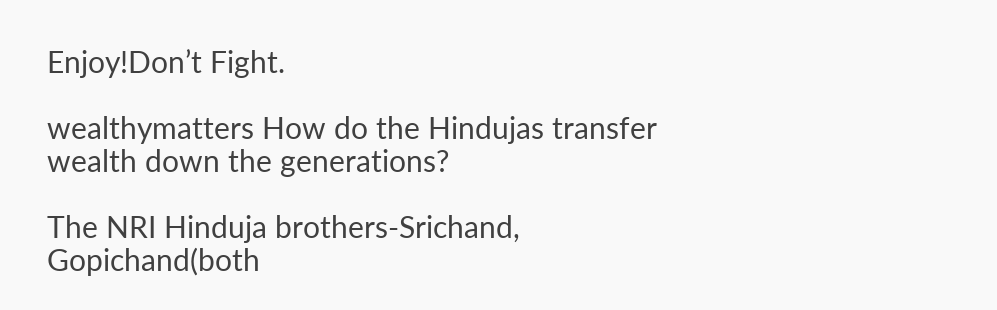Enjoy!Don’t Fight.

wealthymatters How do the Hindujas transfer wealth down the generations?

The NRI Hinduja brothers-Srichand, Gopichand(both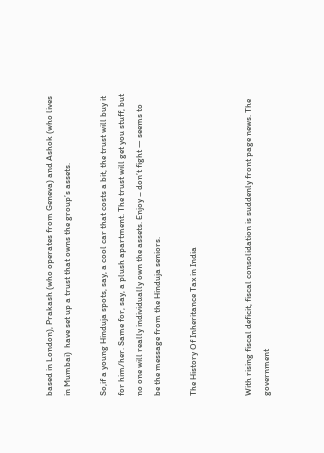based in London), Prakash (who operates from Geneva) and Ashok (who lives in Mumbai)  have set up a trust that owns the group’s assets.

So,if a young Hinduja spots, say, a cool car that costs a bit, the trust will buy it for him/her. Same for, say, a plush apartment. The trust will get you stuff, but no one will really individually own the assets. Enjoy – don’t fight — seems to be the message from the Hinduja seniors.

The History Of Inheritance Tax in India


With rising fiscal deficit, fiscal consolidation is suddenly front page news. The government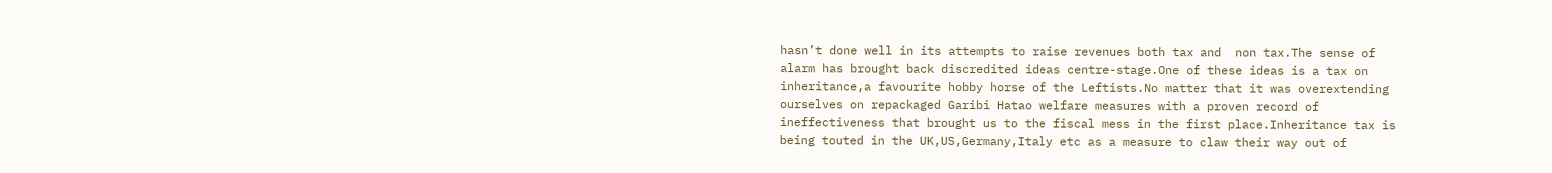hasn’t done well in its attempts to raise revenues both tax and  non tax.The sense of alarm has brought back discredited ideas centre-stage.One of these ideas is a tax on inheritance,a favourite hobby horse of the Leftists.No matter that it was overextending ourselves on repackaged Garibi Hatao welfare measures with a proven record of ineffectiveness that brought us to the fiscal mess in the first place.Inheritance tax is being touted in the UK,US,Germany,Italy etc as a measure to claw their way out of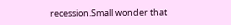recession.Small wonder that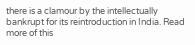there is a clamour by the intellectually bankrupt for its reintroduction in India. Read more of this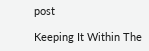post

Keeping It Within The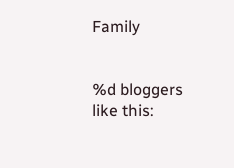Family


%d bloggers like this: